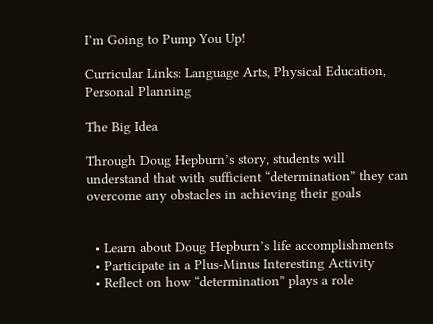I’m Going to Pump You Up!

Curricular Links: Language Arts, Physical Education, Personal Planning

The Big Idea

Through Doug Hepburn’s story, students will understand that with sufficient “determination” they can overcome any obstacles in achieving their goals


  • Learn about Doug Hepburn’s life accomplishments
  • Participate in a Plus-Minus Interesting Activity
  • Reflect on how “determination” plays a role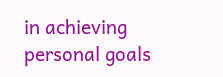in achieving personal goals